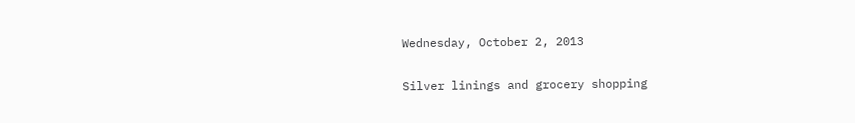Wednesday, October 2, 2013

Silver linings and grocery shopping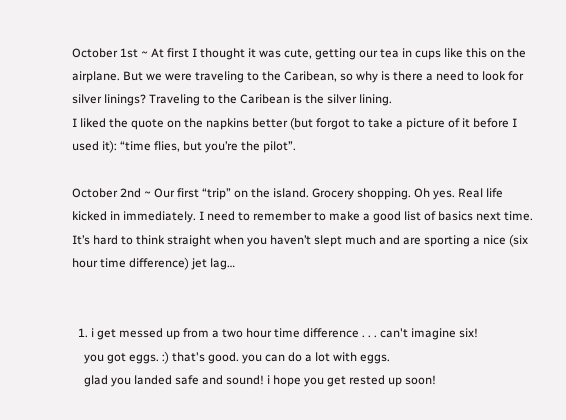October 1st ~ At first I thought it was cute, getting our tea in cups like this on the airplane. But we were traveling to the Caribean, so why is there a need to look for silver linings? Traveling to the Caribean is the silver lining.
I liked the quote on the napkins better (but forgot to take a picture of it before I used it): “time flies, but you’re the pilot”.

October 2nd ~ Our first “trip” on the island. Grocery shopping. Oh yes. Real life kicked in immediately. I need to remember to make a good list of basics next time. It’s hard to think straight when you haven’t slept much and are sporting a nice (six hour time difference) jet lag…


  1. i get messed up from a two hour time difference . . . can't imagine six!
    you got eggs. :) that's good. you can do a lot with eggs.
    glad you landed safe and sound! i hope you get rested up soon!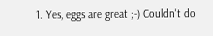1. Yes, eggs are great ;-) Couldn't do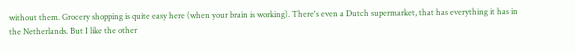without them. Grocery shopping is quite easy here (when your brain is working). There's even a Dutch supermarket, that has everything it has in the Netherlands. But I like the other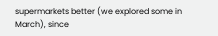supermarkets better (we explored some in March), since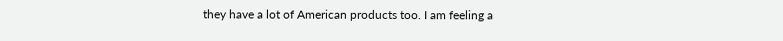they have a lot of American products too. I am feeling a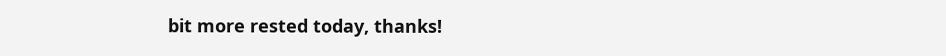bit more rested today, thanks!